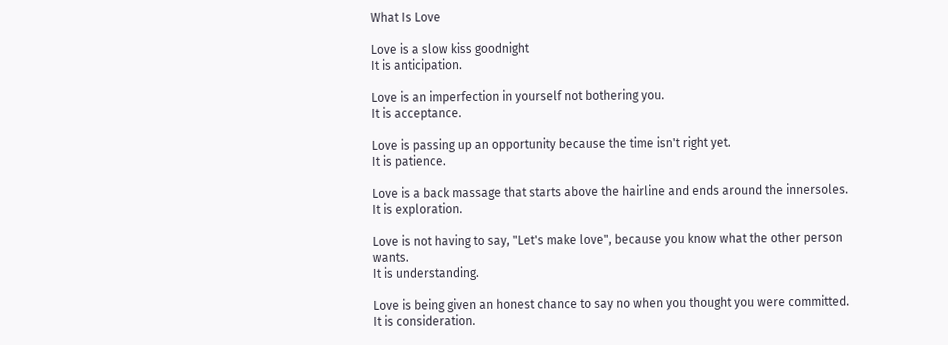What Is Love

Love is a slow kiss goodnight
It is anticipation.

Love is an imperfection in yourself not bothering you.
It is acceptance.

Love is passing up an opportunity because the time isn't right yet.
It is patience.

Love is a back massage that starts above the hairline and ends around the innersoles.
It is exploration.

Love is not having to say, "Let's make love", because you know what the other person wants.
It is understanding.

Love is being given an honest chance to say no when you thought you were committed.
It is consideration.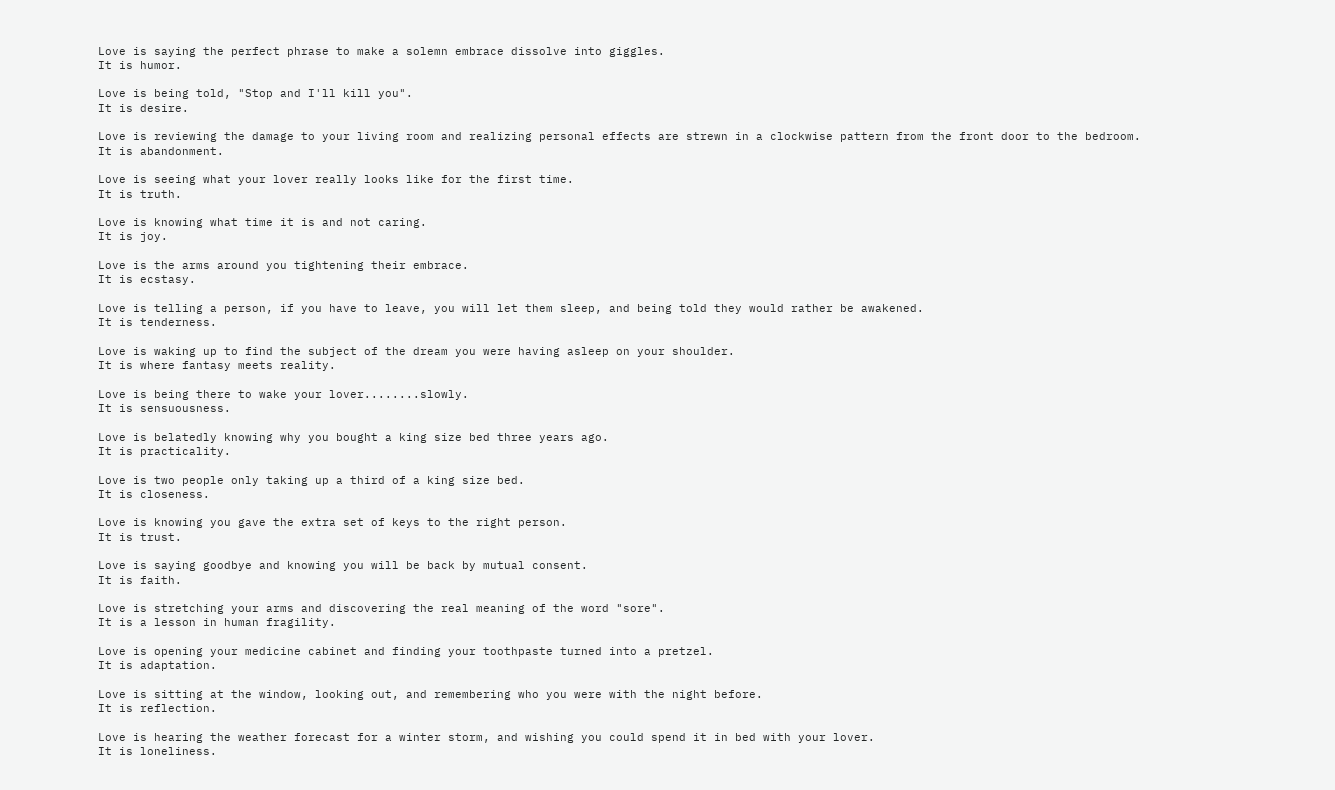Love is saying the perfect phrase to make a solemn embrace dissolve into giggles.
It is humor.

Love is being told, "Stop and I'll kill you".
It is desire.

Love is reviewing the damage to your living room and realizing personal effects are strewn in a clockwise pattern from the front door to the bedroom.
It is abandonment.

Love is seeing what your lover really looks like for the first time.
It is truth.

Love is knowing what time it is and not caring.
It is joy.

Love is the arms around you tightening their embrace.
It is ecstasy.

Love is telling a person, if you have to leave, you will let them sleep, and being told they would rather be awakened.
It is tenderness.

Love is waking up to find the subject of the dream you were having asleep on your shoulder.
It is where fantasy meets reality.

Love is being there to wake your lover........slowly.
It is sensuousness.

Love is belatedly knowing why you bought a king size bed three years ago.
It is practicality.

Love is two people only taking up a third of a king size bed.
It is closeness.

Love is knowing you gave the extra set of keys to the right person.
It is trust.

Love is saying goodbye and knowing you will be back by mutual consent.
It is faith.

Love is stretching your arms and discovering the real meaning of the word "sore".
It is a lesson in human fragility.

Love is opening your medicine cabinet and finding your toothpaste turned into a pretzel.
It is adaptation.

Love is sitting at the window, looking out, and remembering who you were with the night before.
It is reflection.

Love is hearing the weather forecast for a winter storm, and wishing you could spend it in bed with your lover.
It is loneliness.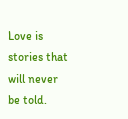Love is stories that will never be told.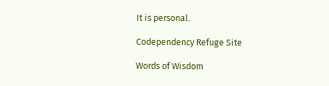It is personal.

Codependency Refuge Site

Words of Wisdom